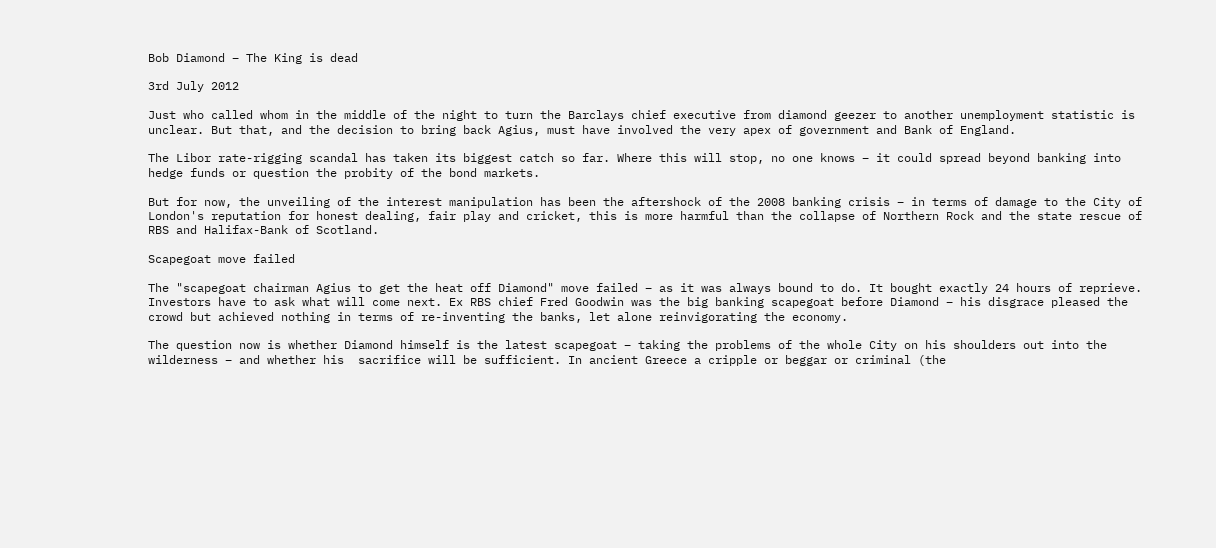Bob Diamond – The King is dead

3rd July 2012

Just who called whom in the middle of the night to turn the Barclays chief executive from diamond geezer to another unemployment statistic is unclear. But that, and the decision to bring back Agius, must have involved the very apex of government and Bank of England.

The Libor rate-rigging scandal has taken its biggest catch so far. Where this will stop, no one knows – it could spread beyond banking into hedge funds or question the probity of the bond markets.

But for now, the unveiling of the interest manipulation has been the aftershock of the 2008 banking crisis – in terms of damage to the City of London's reputation for honest dealing, fair play and cricket, this is more harmful than the collapse of Northern Rock and the state rescue of RBS and Halifax-Bank of Scotland.

Scapegoat move failed

The "scapegoat chairman Agius to get the heat off Diamond" move failed – as it was always bound to do. It bought exactly 24 hours of reprieve. Investors have to ask what will come next. Ex RBS chief Fred Goodwin was the big banking scapegoat before Diamond – his disgrace pleased the crowd but achieved nothing in terms of re-inventing the banks, let alone reinvigorating the economy.

The question now is whether Diamond himself is the latest scapegoat – taking the problems of the whole City on his shoulders out into the wilderness – and whether his  sacrifice will be sufficient. In ancient Greece a cripple or beggar or criminal (the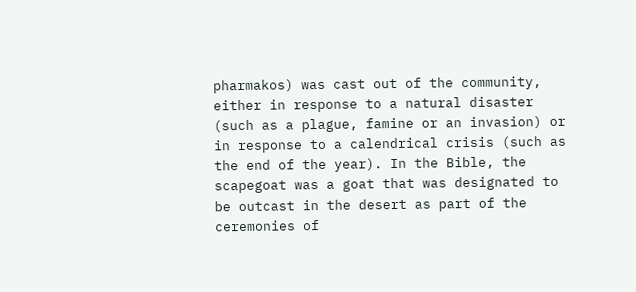pharmakos) was cast out of the community, either in response to a natural disaster (such as a plague, famine or an invasion) or in response to a calendrical crisis (such as the end of the year). In the Bible, the scapegoat was a goat that was designated to be outcast in the desert as part of the ceremonies of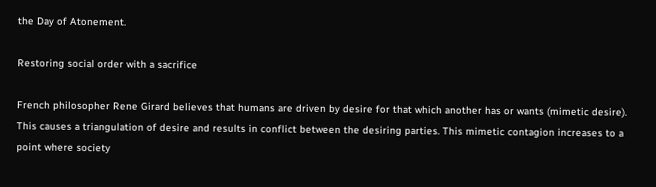the Day of Atonement.

Restoring social order with a sacrifice

French philosopher Rene Girard believes that humans are driven by desire for that which another has or wants (mimetic desire). This causes a triangulation of desire and results in conflict between the desiring parties. This mimetic contagion increases to a point where society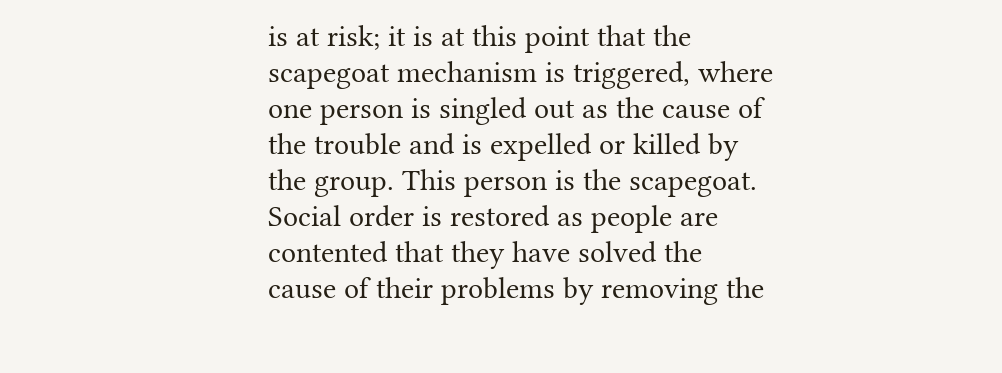is at risk; it is at this point that the scapegoat mechanism is triggered, where one person is singled out as the cause of the trouble and is expelled or killed by the group. This person is the scapegoat. Social order is restored as people are contented that they have solved the cause of their problems by removing the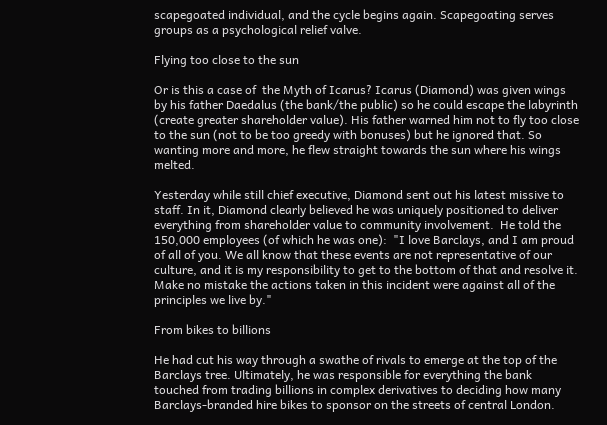scapegoated individual, and the cycle begins again. Scapegoating serves groups as a psychological relief valve.

Flying too close to the sun

Or is this a case of  the Myth of Icarus? Icarus (Diamond) was given wings by his father Daedalus (the bank/the public) so he could escape the labyrinth (create greater shareholder value). His father warned him not to fly too close to the sun (not to be too greedy with bonuses) but he ignored that. So wanting more and more, he flew straight towards the sun where his wings melted.

Yesterday while still chief executive, Diamond sent out his latest missive to staff. In it, Diamond clearly believed he was uniquely positioned to deliver everything from shareholder value to community involvement.  He told the 150,000 employees (of which he was one):  "I love Barclays, and I am proud of all of you. We all know that these events are not representative of our culture, and it is my responsibility to get to the bottom of that and resolve it. Make no mistake the actions taken in this incident were against all of the principles we live by."

From bikes to billions

He had cut his way through a swathe of rivals to emerge at the top of the Barclays tree. Ultimately, he was responsible for everything the bank touched from trading billions in complex derivatives to deciding how many Barclays-branded hire bikes to sponsor on the streets of central London.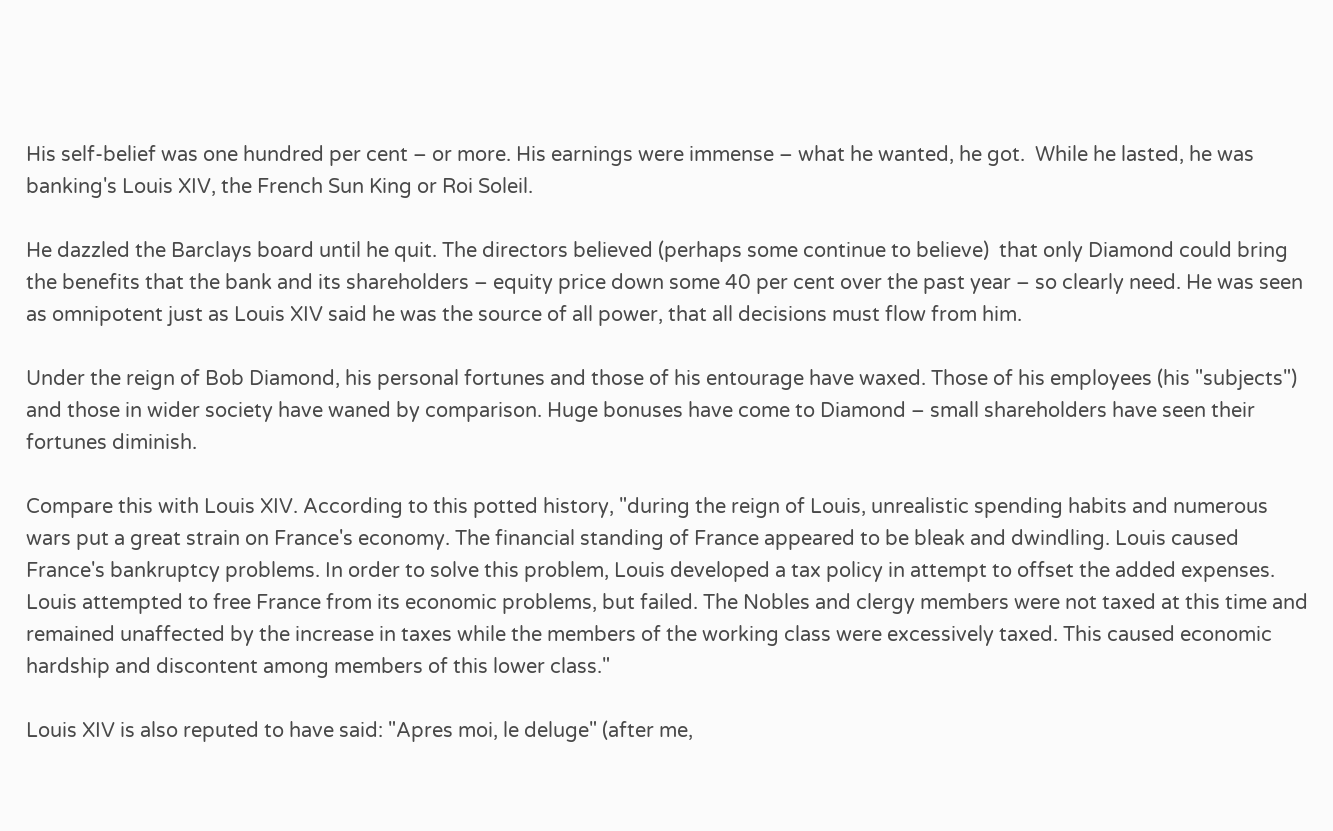His self-belief was one hundred per cent – or more. His earnings were immense – what he wanted, he got.  While he lasted, he was banking's Louis XIV, the French Sun King or Roi Soleil.

He dazzled the Barclays board until he quit. The directors believed (perhaps some continue to believe)  that only Diamond could bring the benefits that the bank and its shareholders – equity price down some 40 per cent over the past year – so clearly need. He was seen as omnipotent just as Louis XIV said he was the source of all power, that all decisions must flow from him.

Under the reign of Bob Diamond, his personal fortunes and those of his entourage have waxed. Those of his employees (his "subjects") and those in wider society have waned by comparison. Huge bonuses have come to Diamond – small shareholders have seen their fortunes diminish.

Compare this with Louis XIV. According to this potted history, "during the reign of Louis, unrealistic spending habits and numerous wars put a great strain on France's economy. The financial standing of France appeared to be bleak and dwindling. Louis caused France's bankruptcy problems. In order to solve this problem, Louis developed a tax policy in attempt to offset the added expenses. Louis attempted to free France from its economic problems, but failed. The Nobles and clergy members were not taxed at this time and remained unaffected by the increase in taxes while the members of the working class were excessively taxed. This caused economic hardship and discontent among members of this lower class."

Louis XIV is also reputed to have said: "Apres moi, le deluge" (after me,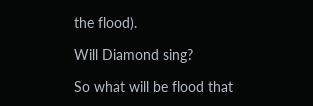the flood).

Will Diamond sing?

So what will be flood that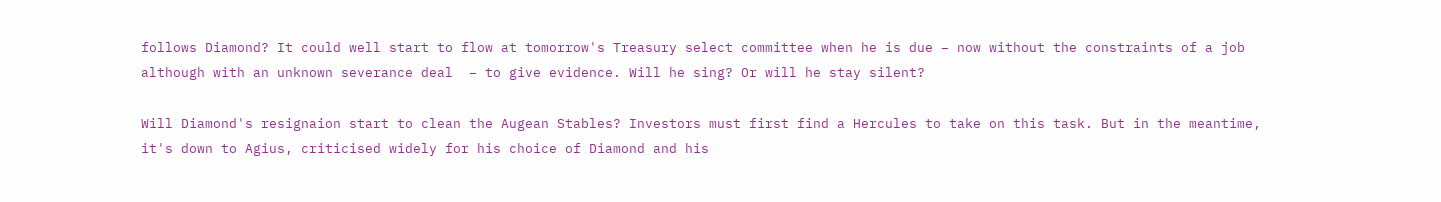follows Diamond? It could well start to flow at tomorrow's Treasury select committee when he is due – now without the constraints of a job although with an unknown severance deal  – to give evidence. Will he sing? Or will he stay silent?

Will Diamond's resignaion start to clean the Augean Stables? Investors must first find a Hercules to take on this task. But in the meantime, it's down to Agius, criticised widely for his choice of Diamond and his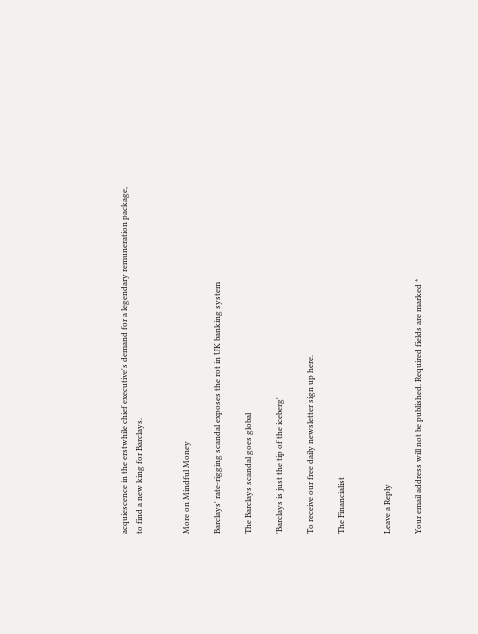acquiescence in the erstwhile chief executive's demand for a legendary remuneration package, to find a new king for Barclays.


More on Mindful Money

Barclays' rate-rigging scandal exposes the rot in UK banking system

The Barclays scandal goes global

'Barclays is just the tip of the iceberg'

To receive our free daily newsletter sign up here.

The Financialist


Leave a Reply

Your email address will not be published. Required fields are marked *